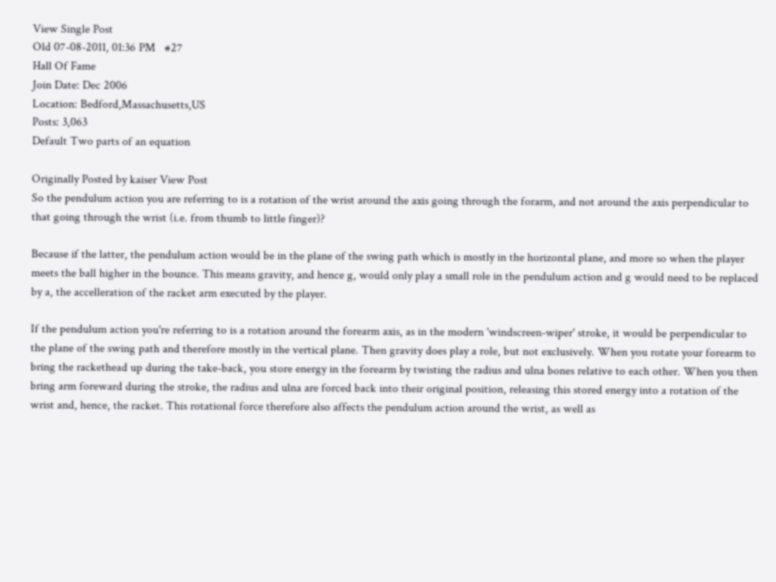View Single Post
Old 07-08-2011, 01:36 PM   #27
Hall Of Fame
Join Date: Dec 2006
Location: Bedford,Massachusetts,US
Posts: 3,063
Default Two parts of an equation

Originally Posted by kaiser View Post
So the pendulum action you are referring to is a rotation of the wrist around the axis going through the forarm, and not around the axis perpendicular to that going through the wrist (i.e. from thumb to little finger)?

Because if the latter, the pendulum action would be in the plane of the swing path which is mostly in the horizontal plane, and more so when the player meets the ball higher in the bounce. This means gravity, and hence g, would only play a small role in the pendulum action and g would need to be replaced by a, the accelleration of the racket arm executed by the player.

If the pendulum action you're referring to is a rotation around the forearm axis, as in the modern 'windscreen-wiper' stroke, it would be perpendicular to the plane of the swing path and therefore mostly in the vertical plane. Then gravity does play a role, but not exclusively. When you rotate your forearm to bring the rackethead up during the take-back, you store energy in the forearm by twisting the radius and ulna bones relative to each other. When you then bring arm foreward during the stroke, the radius and ulna are forced back into their original position, releasing this stored energy into a rotation of the wrist and, hence, the racket. This rotational force therefore also affects the pendulum action around the wrist, as well as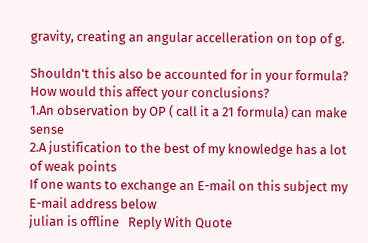gravity, creating an angular accelleration on top of g.

Shouldn't this also be accounted for in your formula? How would this affect your conclusions?
1.An observation by OP ( call it a 21 formula) can make sense
2.A justification to the best of my knowledge has a lot of weak points
If one wants to exchange an E-mail on this subject my E-mail address below
julian is offline   Reply With Quote